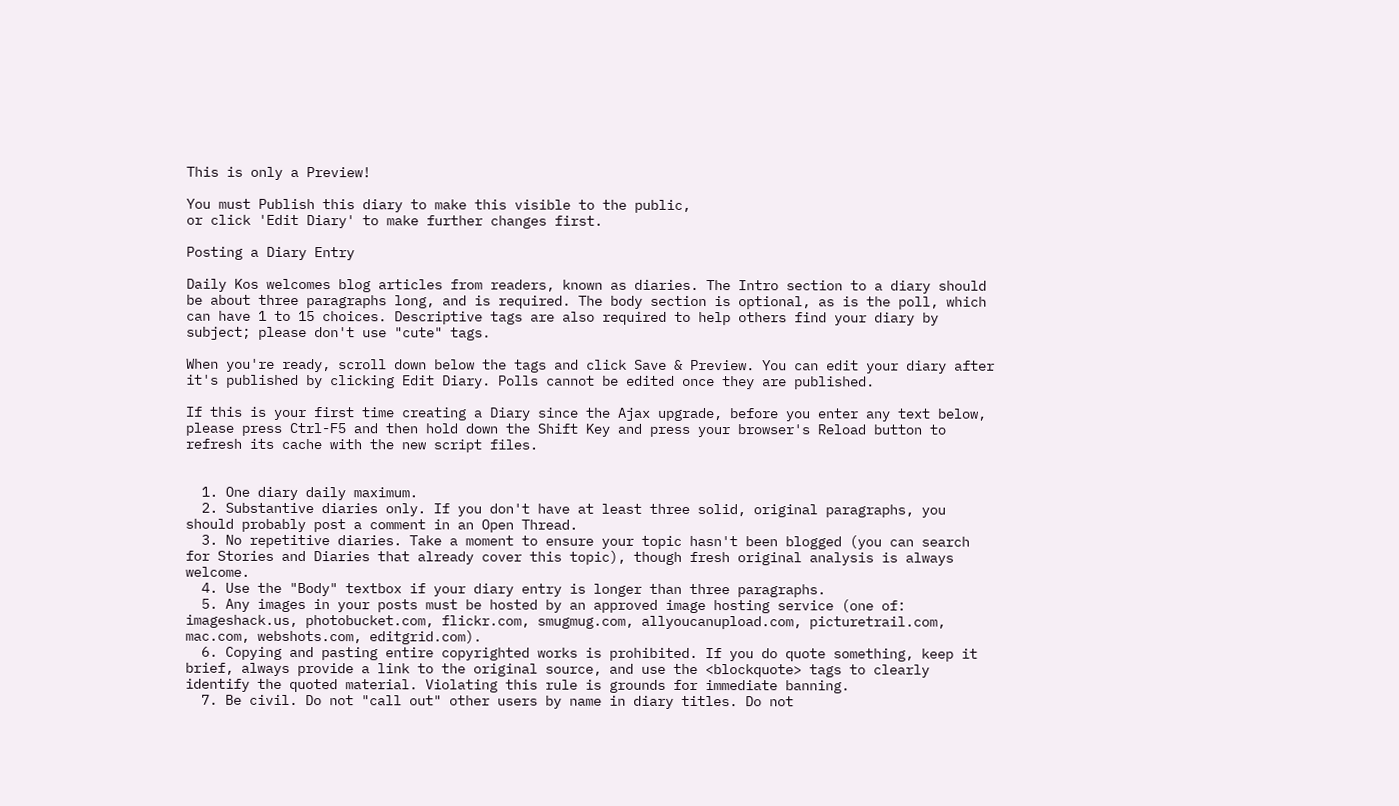This is only a Preview!

You must Publish this diary to make this visible to the public,
or click 'Edit Diary' to make further changes first.

Posting a Diary Entry

Daily Kos welcomes blog articles from readers, known as diaries. The Intro section to a diary should be about three paragraphs long, and is required. The body section is optional, as is the poll, which can have 1 to 15 choices. Descriptive tags are also required to help others find your diary by subject; please don't use "cute" tags.

When you're ready, scroll down below the tags and click Save & Preview. You can edit your diary after it's published by clicking Edit Diary. Polls cannot be edited once they are published.

If this is your first time creating a Diary since the Ajax upgrade, before you enter any text below, please press Ctrl-F5 and then hold down the Shift Key and press your browser's Reload button to refresh its cache with the new script files.


  1. One diary daily maximum.
  2. Substantive diaries only. If you don't have at least three solid, original paragraphs, you should probably post a comment in an Open Thread.
  3. No repetitive diaries. Take a moment to ensure your topic hasn't been blogged (you can search for Stories and Diaries that already cover this topic), though fresh original analysis is always welcome.
  4. Use the "Body" textbox if your diary entry is longer than three paragraphs.
  5. Any images in your posts must be hosted by an approved image hosting service (one of: imageshack.us, photobucket.com, flickr.com, smugmug.com, allyoucanupload.com, picturetrail.com, mac.com, webshots.com, editgrid.com).
  6. Copying and pasting entire copyrighted works is prohibited. If you do quote something, keep it brief, always provide a link to the original source, and use the <blockquote> tags to clearly identify the quoted material. Violating this rule is grounds for immediate banning.
  7. Be civil. Do not "call out" other users by name in diary titles. Do not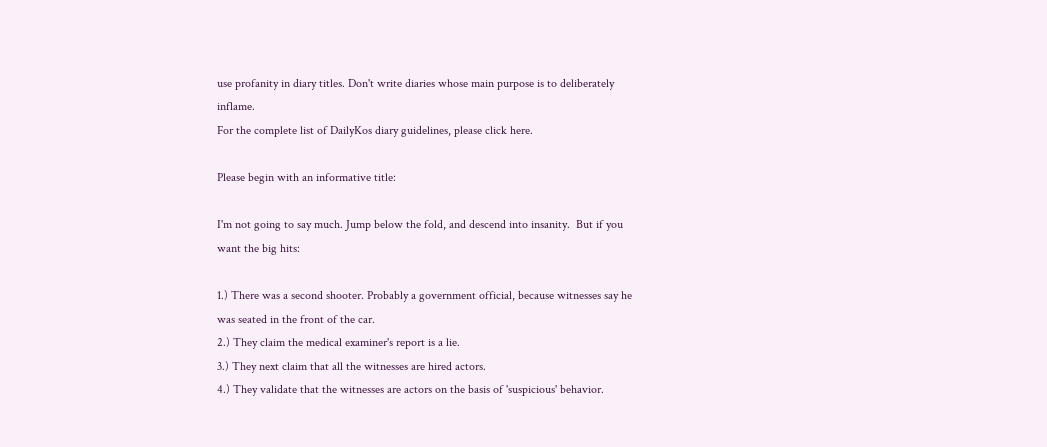use profanity in diary titles. Don't write diaries whose main purpose is to deliberately inflame.
For the complete list of DailyKos diary guidelines, please click here.

Please begin with an informative title:

I'm not going to say much. Jump below the fold, and descend into insanity.  But if you want the big hits:

1.) There was a second shooter. Probably a government official, because witnesses say he was seated in the front of the car.
2.) They claim the medical examiner's report is a lie.
3.) They next claim that all the witnesses are hired actors.
4.) They validate that the witnesses are actors on the basis of 'suspicious' behavior.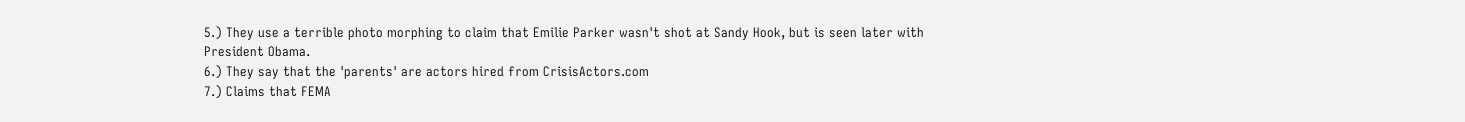5.) They use a terrible photo morphing to claim that Emilie Parker wasn't shot at Sandy Hook, but is seen later with President Obama.
6.) They say that the 'parents' are actors hired from CrisisActors.com
7.) Claims that FEMA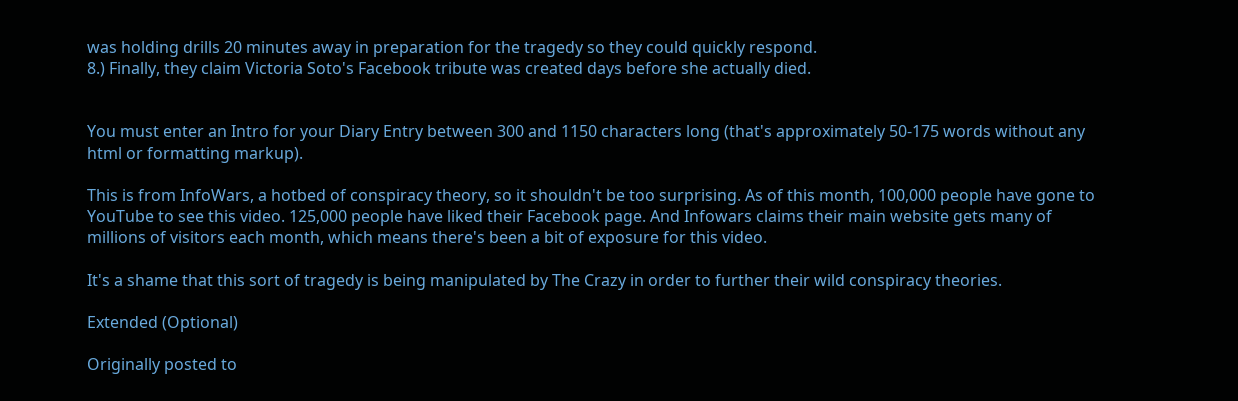was holding drills 20 minutes away in preparation for the tragedy so they could quickly respond.
8.) Finally, they claim Victoria Soto's Facebook tribute was created days before she actually died.


You must enter an Intro for your Diary Entry between 300 and 1150 characters long (that's approximately 50-175 words without any html or formatting markup).

This is from InfoWars, a hotbed of conspiracy theory, so it shouldn't be too surprising. As of this month, 100,000 people have gone to YouTube to see this video. 125,000 people have liked their Facebook page. And Infowars claims their main website gets many of millions of visitors each month, which means there's been a bit of exposure for this video.

It's a shame that this sort of tragedy is being manipulated by The Crazy in order to further their wild conspiracy theories.

Extended (Optional)

Originally posted to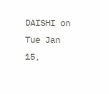DAISHI on Tue Jan 15,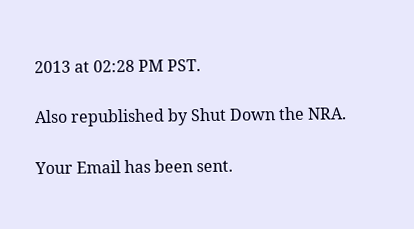2013 at 02:28 PM PST.

Also republished by Shut Down the NRA.

Your Email has been sent.